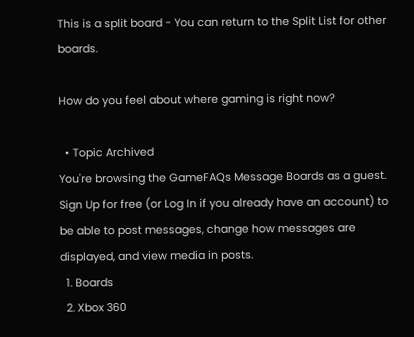This is a split board - You can return to the Split List for other boards.

How do you feel about where gaming is right now?

  • Topic Archived
You're browsing the GameFAQs Message Boards as a guest. Sign Up for free (or Log In if you already have an account) to be able to post messages, change how messages are displayed, and view media in posts.
  1. Boards
  2. Xbox 360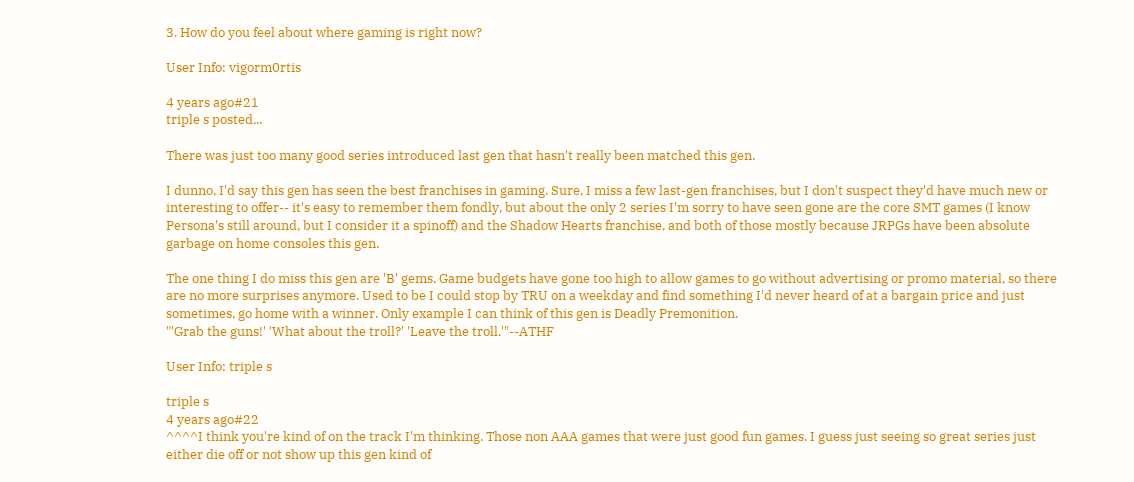3. How do you feel about where gaming is right now?

User Info: vigorm0rtis

4 years ago#21
triple s posted...

There was just too many good series introduced last gen that hasn't really been matched this gen.

I dunno, I'd say this gen has seen the best franchises in gaming. Sure, I miss a few last-gen franchises, but I don't suspect they'd have much new or interesting to offer-- it's easy to remember them fondly, but about the only 2 series I'm sorry to have seen gone are the core SMT games (I know Persona's still around, but I consider it a spinoff) and the Shadow Hearts franchise, and both of those mostly because JRPGs have been absolute garbage on home consoles this gen.

The one thing I do miss this gen are 'B' gems. Game budgets have gone too high to allow games to go without advertising or promo material, so there are no more surprises anymore. Used to be I could stop by TRU on a weekday and find something I'd never heard of at a bargain price and just sometimes, go home with a winner. Only example I can think of this gen is Deadly Premonition.
"'Grab the guns!' 'What about the troll?' 'Leave the troll.'"--ATHF

User Info: triple s

triple s
4 years ago#22
^^^^I think you're kind of on the track I'm thinking. Those non AAA games that were just good fun games. I guess just seeing so great series just either die off or not show up this gen kind of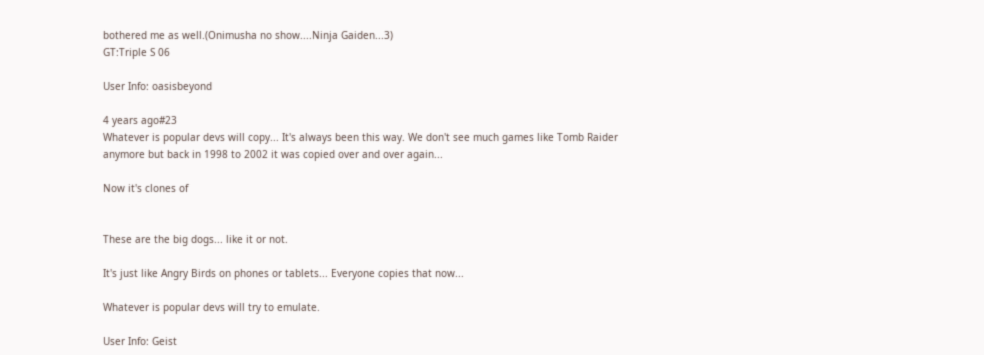bothered me as well.(Onimusha no show....Ninja Gaiden...3)
GT:Triple S 06

User Info: oasisbeyond

4 years ago#23
Whatever is popular devs will copy... It's always been this way. We don't see much games like Tomb Raider anymore but back in 1998 to 2002 it was copied over and over again...

Now it's clones of


These are the big dogs... like it or not.

It's just like Angry Birds on phones or tablets... Everyone copies that now...

Whatever is popular devs will try to emulate.

User Info: Geist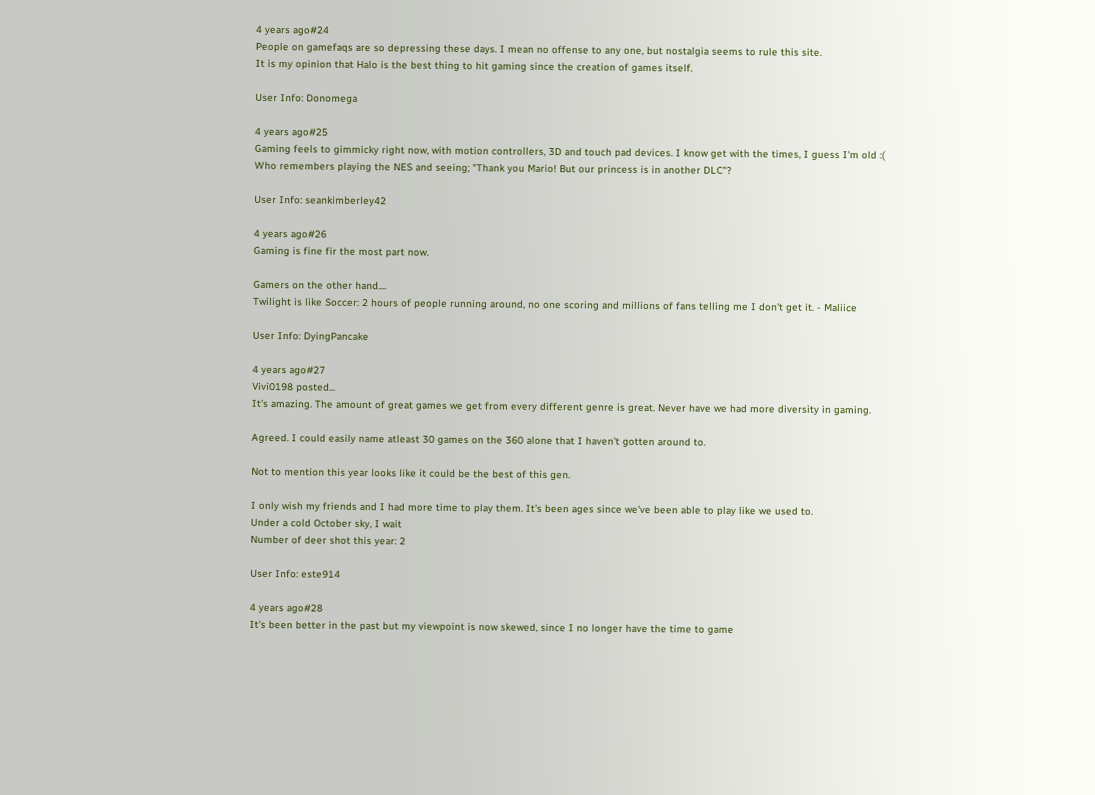4 years ago#24
People on gamefaqs are so depressing these days. I mean no offense to any one, but nostalgia seems to rule this site.
It is my opinion that Halo is the best thing to hit gaming since the creation of games itself.

User Info: Donomega

4 years ago#25
Gaming feels to gimmicky right now, with motion controllers, 3D and touch pad devices. I know get with the times, I guess I'm old :(
Who remembers playing the NES and seeing; "Thank you Mario! But our princess is in another DLC"?

User Info: seankimberley42

4 years ago#26
Gaming is fine fir the most part now.

Gamers on the other hand....
Twilight is like Soccer: 2 hours of people running around, no one scoring and millions of fans telling me I don't get it. - Maliice

User Info: DyingPancake

4 years ago#27
Vivi0198 posted...
It's amazing. The amount of great games we get from every different genre is great. Never have we had more diversity in gaming.

Agreed. I could easily name atleast 30 games on the 360 alone that I haven't gotten around to.

Not to mention this year looks like it could be the best of this gen.

I only wish my friends and I had more time to play them. It's been ages since we've been able to play like we used to.
Under a cold October sky, I wait
Number of deer shot this year: 2

User Info: este914

4 years ago#28
It's been better in the past but my viewpoint is now skewed, since I no longer have the time to game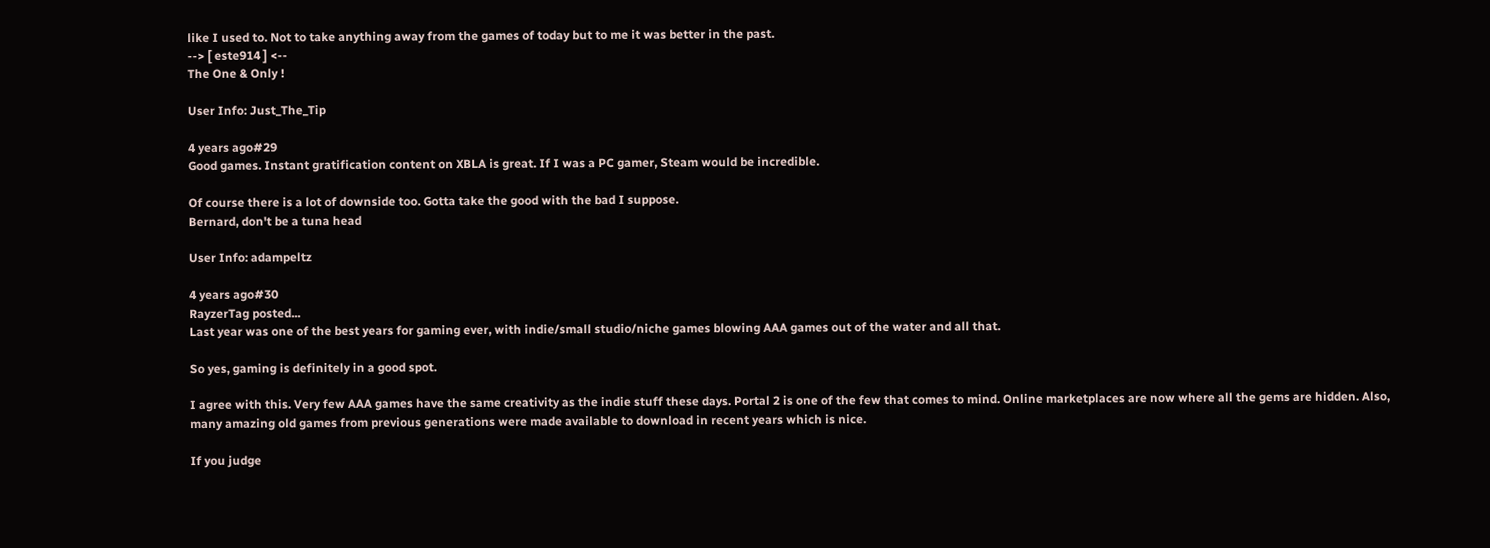like I used to. Not to take anything away from the games of today but to me it was better in the past.
--> [ este914 ] <--
The One & Only !

User Info: Just_The_Tip

4 years ago#29
Good games. Instant gratification content on XBLA is great. If I was a PC gamer, Steam would be incredible.

Of course there is a lot of downside too. Gotta take the good with the bad I suppose.
Bernard, don't be a tuna head

User Info: adampeltz

4 years ago#30
RayzerTag posted...
Last year was one of the best years for gaming ever, with indie/small studio/niche games blowing AAA games out of the water and all that.

So yes, gaming is definitely in a good spot.

I agree with this. Very few AAA games have the same creativity as the indie stuff these days. Portal 2 is one of the few that comes to mind. Online marketplaces are now where all the gems are hidden. Also, many amazing old games from previous generations were made available to download in recent years which is nice.

If you judge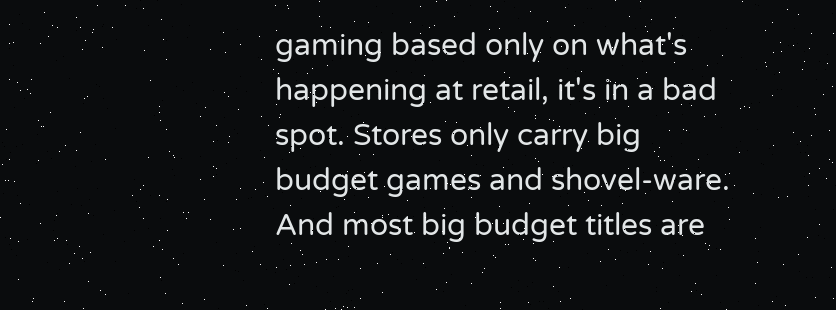gaming based only on what's happening at retail, it's in a bad spot. Stores only carry big budget games and shovel-ware. And most big budget titles are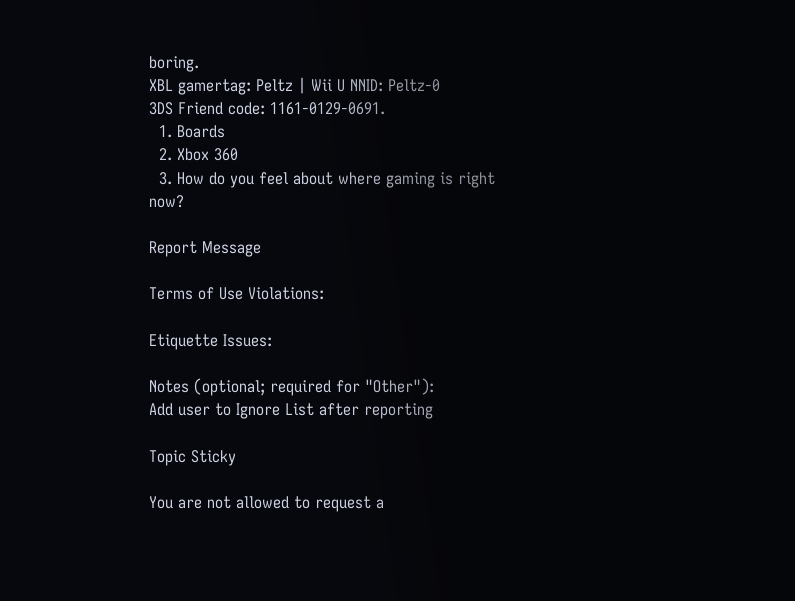boring.
XBL gamertag: Peltz | Wii U NNID: Peltz-0
3DS Friend code: 1161-0129-0691.
  1. Boards
  2. Xbox 360
  3. How do you feel about where gaming is right now?

Report Message

Terms of Use Violations:

Etiquette Issues:

Notes (optional; required for "Other"):
Add user to Ignore List after reporting

Topic Sticky

You are not allowed to request a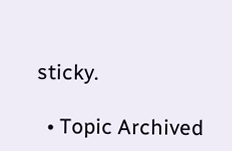sticky.

  • Topic Archived